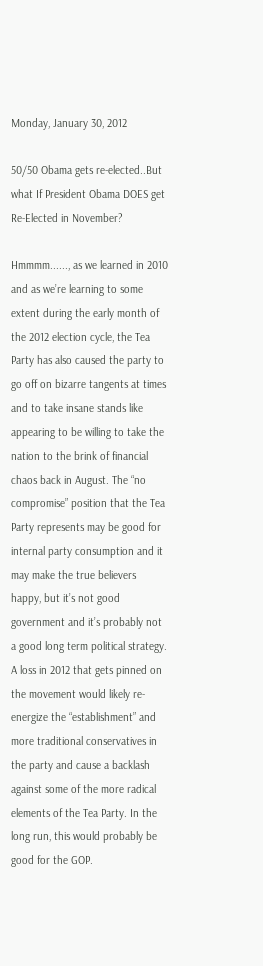Monday, January 30, 2012

50/50 Obama gets re-elected..But what If President Obama DOES get Re-Elected in November?

Hmmmm......, as we learned in 2010 and as we’re learning to some extent during the early month of the 2012 election cycle, the Tea Party has also caused the party to go off on bizarre tangents at times and to take insane stands like appearing to be willing to take the nation to the brink of financial chaos back in August. The “no compromise” position that the Tea Party represents may be good for internal party consumption and it may make the true believers happy, but it’s not good government and it’s probably not a good long term political strategy. A loss in 2012 that gets pinned on the movement would likely re-energize the “establishment” and more traditional conservatives in the party and cause a backlash against some of the more radical elements of the Tea Party. In the long run, this would probably be good for the GOP.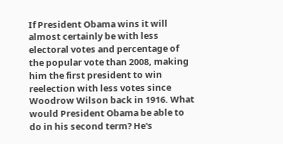If President Obama wins it will almost certainly be with less electoral votes and percentage of the popular vote than 2008, making him the first president to win reelection with less votes since Woodrow Wilson back in 1916. What would President Obama be able to do in his second term? He's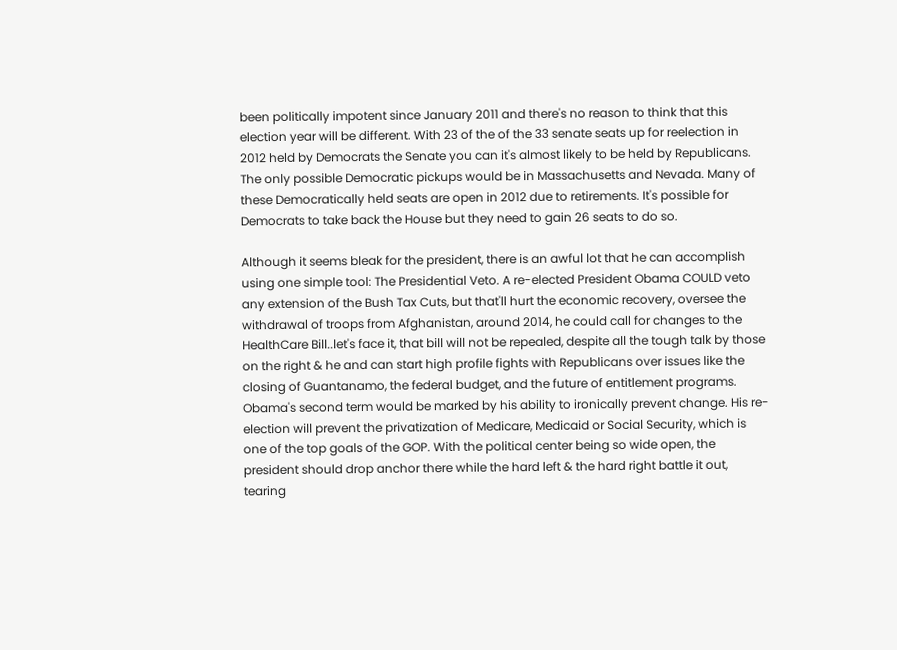been politically impotent since January 2011 and there's no reason to think that this election year will be different. With 23 of the of the 33 senate seats up for reelection in 2012 held by Democrats the Senate you can it's almost likely to be held by Republicans. The only possible Democratic pickups would be in Massachusetts and Nevada. Many of these Democratically held seats are open in 2012 due to retirements. It's possible for Democrats to take back the House but they need to gain 26 seats to do so.

Although it seems bleak for the president, there is an awful lot that he can accomplish using one simple tool: The Presidential Veto. A re-elected President Obama COULD veto any extension of the Bush Tax Cuts, but that'll hurt the economic recovery, oversee the withdrawal of troops from Afghanistan, around 2014, he could call for changes to the HealthCare Bill..let's face it, that bill will not be repealed, despite all the tough talk by those on the right & he and can start high profile fights with Republicans over issues like the closing of Guantanamo, the federal budget, and the future of entitlement programs. Obama's second term would be marked by his ability to ironically prevent change. His re-election will prevent the privatization of Medicare, Medicaid or Social Security, which is one of the top goals of the GOP. With the political center being so wide open, the president should drop anchor there while the hard left & the hard right battle it out, tearing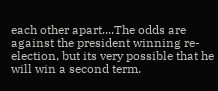each other apart....The odds are against the president winning re-election, but its very possible that he will win a second term.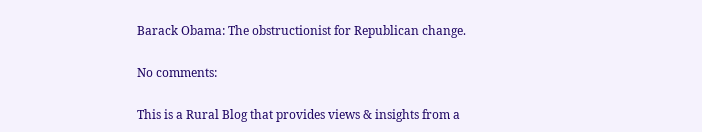Barack Obama: The obstructionist for Republican change.

No comments:

This is a Rural Blog that provides views & insights from a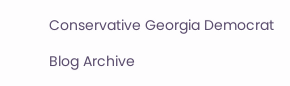Conservative Georgia Democrat

Blog Archive